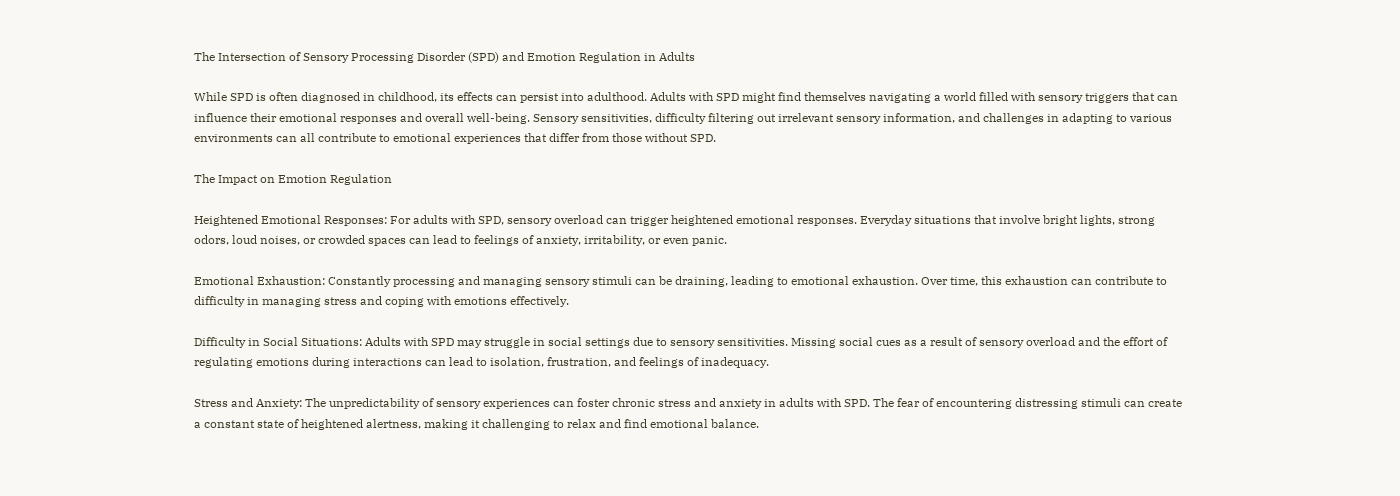The Intersection of Sensory Processing Disorder (SPD) and Emotion Regulation in Adults

While SPD is often diagnosed in childhood, its effects can persist into adulthood. Adults with SPD might find themselves navigating a world filled with sensory triggers that can influence their emotional responses and overall well-being. Sensory sensitivities, difficulty filtering out irrelevant sensory information, and challenges in adapting to various environments can all contribute to emotional experiences that differ from those without SPD.

The Impact on Emotion Regulation

Heightened Emotional Responses: For adults with SPD, sensory overload can trigger heightened emotional responses. Everyday situations that involve bright lights, strong odors, loud noises, or crowded spaces can lead to feelings of anxiety, irritability, or even panic.

Emotional Exhaustion: Constantly processing and managing sensory stimuli can be draining, leading to emotional exhaustion. Over time, this exhaustion can contribute to difficulty in managing stress and coping with emotions effectively.

Difficulty in Social Situations: Adults with SPD may struggle in social settings due to sensory sensitivities. Missing social cues as a result of sensory overload and the effort of regulating emotions during interactions can lead to isolation, frustration, and feelings of inadequacy.

Stress and Anxiety: The unpredictability of sensory experiences can foster chronic stress and anxiety in adults with SPD. The fear of encountering distressing stimuli can create a constant state of heightened alertness, making it challenging to relax and find emotional balance.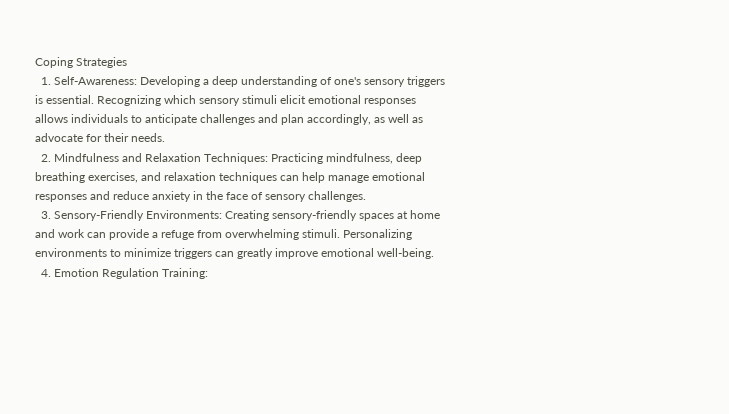Coping Strategies
  1. Self-Awareness: Developing a deep understanding of one's sensory triggers is essential. Recognizing which sensory stimuli elicit emotional responses allows individuals to anticipate challenges and plan accordingly, as well as advocate for their needs.
  2. Mindfulness and Relaxation Techniques: Practicing mindfulness, deep breathing exercises, and relaxation techniques can help manage emotional responses and reduce anxiety in the face of sensory challenges.
  3. Sensory-Friendly Environments: Creating sensory-friendly spaces at home and work can provide a refuge from overwhelming stimuli. Personalizing environments to minimize triggers can greatly improve emotional well-being.
  4. Emotion Regulation Training: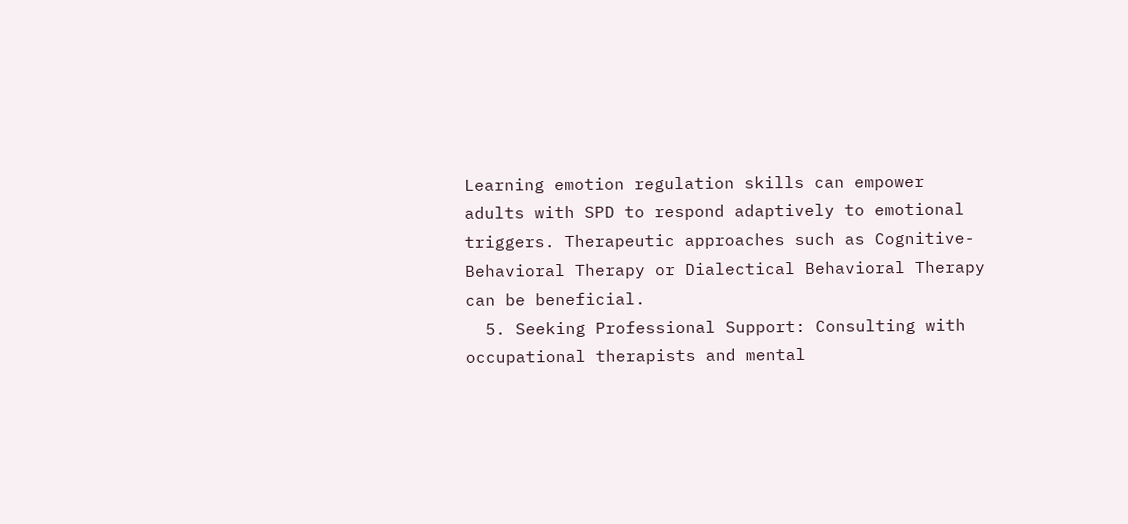Learning emotion regulation skills can empower adults with SPD to respond adaptively to emotional triggers. Therapeutic approaches such as Cognitive-Behavioral Therapy or Dialectical Behavioral Therapy can be beneficial.
  5. Seeking Professional Support: Consulting with occupational therapists and mental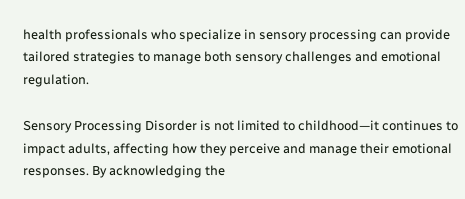health professionals who specialize in sensory processing can provide tailored strategies to manage both sensory challenges and emotional regulation.

Sensory Processing Disorder is not limited to childhood—it continues to impact adults, affecting how they perceive and manage their emotional responses. By acknowledging the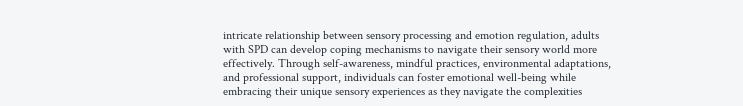intricate relationship between sensory processing and emotion regulation, adults with SPD can develop coping mechanisms to navigate their sensory world more effectively. Through self-awareness, mindful practices, environmental adaptations, and professional support, individuals can foster emotional well-being while embracing their unique sensory experiences as they navigate the complexities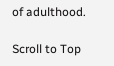of adulthood.

Scroll to Top